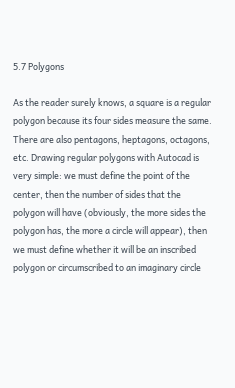5.7 Polygons

As the reader surely knows, a square is a regular polygon because its four sides measure the same. There are also pentagons, heptagons, octagons, etc. Drawing regular polygons with Autocad is very simple: we must define the point of the center, then the number of sides that the polygon will have (obviously, the more sides the polygon has, the more a circle will appear), then we must define whether it will be an inscribed polygon or circumscribed to an imaginary circle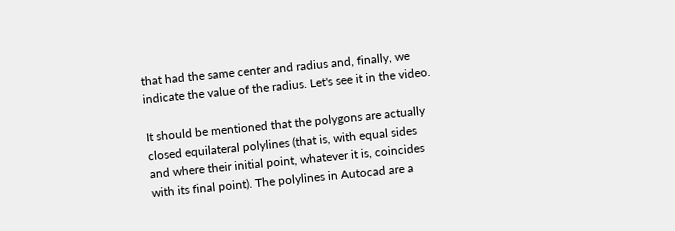that had the same center and radius and, finally, we indicate the value of the radius. Let's see it in the video.

It should be mentioned that the polygons are actually closed equilateral polylines (that is, with equal sides and where their initial point, whatever it is, coincides with its final point). The polylines in Autocad are a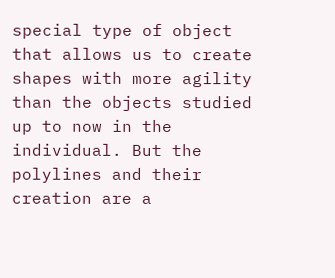special type of object that allows us to create shapes with more agility than the objects studied up to now in the individual. But the polylines and their creation are a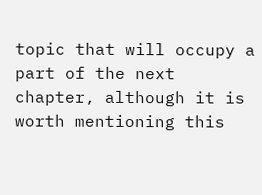topic that will occupy a part of the next chapter, although it is worth mentioning this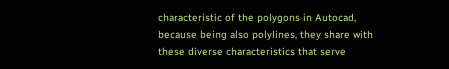characteristic of the polygons in Autocad, because being also polylines, they share with these diverse characteristics that serve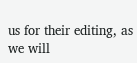us for their editing, as we will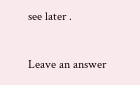see later .

Leave an answer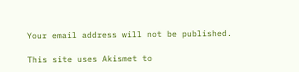Your email address will not be published.

This site uses Akismet to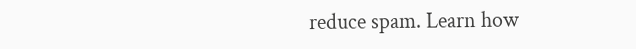reduce spam. Learn how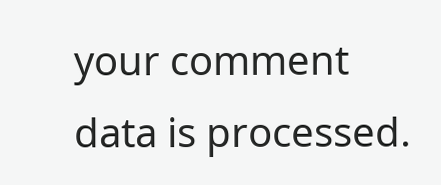your comment data is processed.